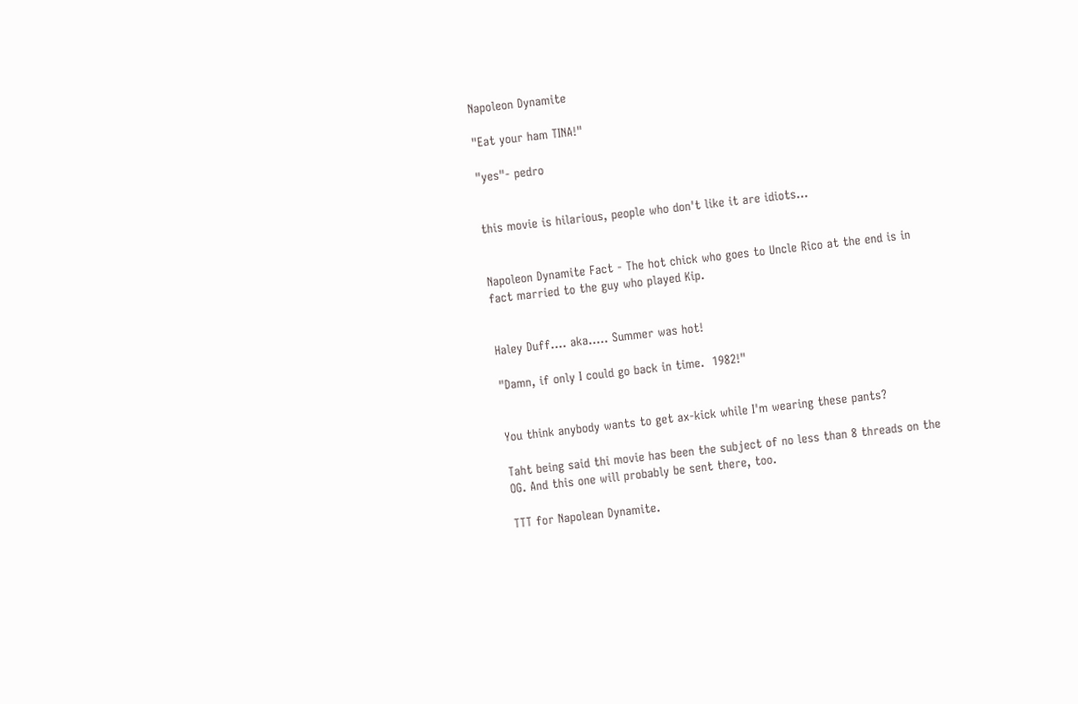Napoleon Dynamite

"Eat your ham TINA!"

"yes"- pedro


this movie is hilarious, people who don't like it are idiots...


Napoleon Dynamite Fact - The hot chick who goes to Uncle Rico at the end is in fact married to the guy who played Kip.


Haley Duff.... aka..... Summer was hot!

"Damn, if only I could go back in time.  1982!"


You think anybody wants to get ax-kick while I'm wearing these pants?

Taht being said thi movie has been the subject of no less than 8 threads on the OG. And this one will probably be sent there, too.

TTT for Napolean Dynamite.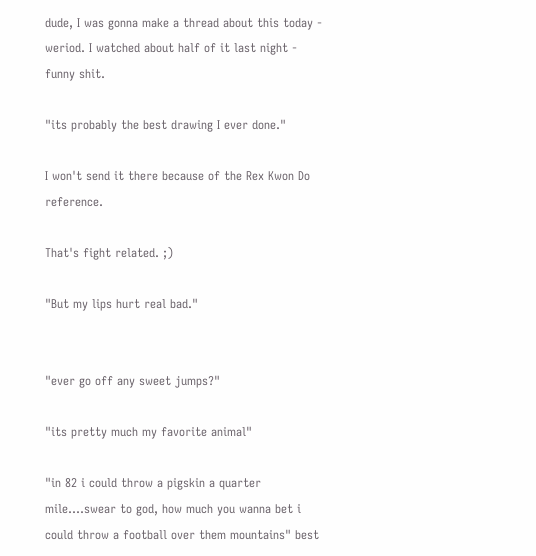dude, I was gonna make a thread about this today - weriod. I watched about half of it last night - funny shit.

"its probably the best drawing I ever done."

I won't send it there because of the Rex Kwon Do reference.

That's fight related. ;)

"But my lips hurt real bad."


"ever go off any sweet jumps?"

"its pretty much my favorite animal"

"in 82 i could throw a pigskin a quarter mile....swear to god, how much you wanna bet i could throw a football over them mountains" best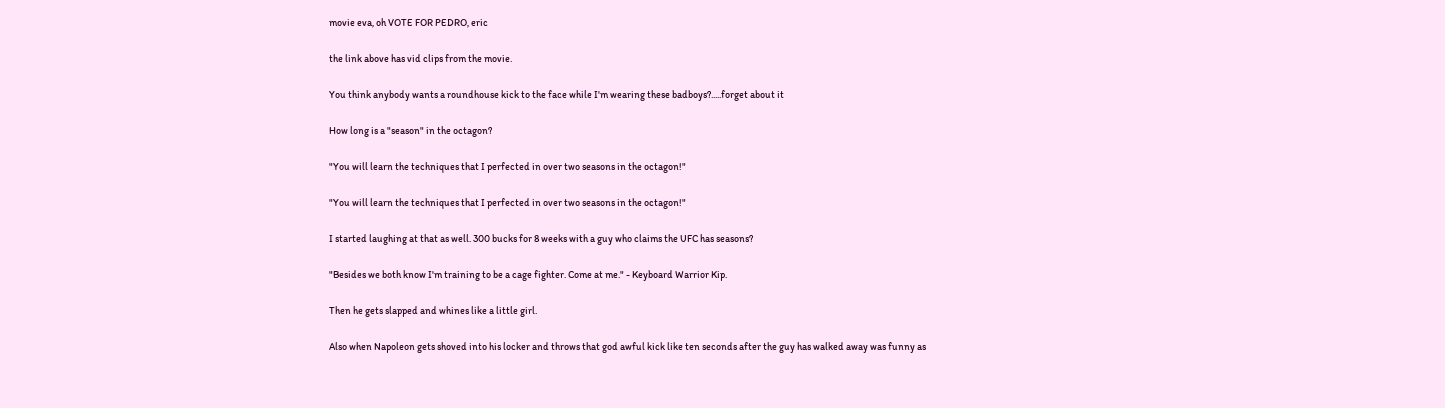movie eva, oh VOTE FOR PEDRO, eric

the link above has vid clips from the movie.

You think anybody wants a roundhouse kick to the face while I'm wearing these badboys?.....forget about it

How long is a "season" in the octagon?

"You will learn the techniques that I perfected in over two seasons in the octagon!"

"You will learn the techniques that I perfected in over two seasons in the octagon!"

I started laughing at that as well. 300 bucks for 8 weeks with a guy who claims the UFC has seasons?

"Besides we both know I'm training to be a cage fighter. Come at me." - Keyboard Warrior Kip.

Then he gets slapped and whines like a little girl.

Also when Napoleon gets shoved into his locker and throws that god awful kick like ten seconds after the guy has walked away was funny as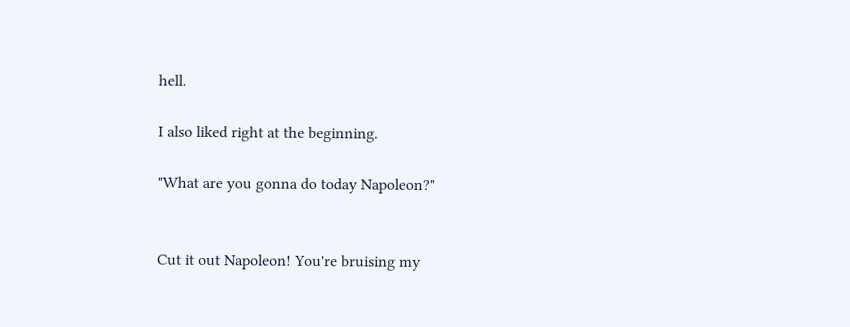hell.

I also liked right at the beginning.

"What are you gonna do today Napoleon?"


Cut it out Napoleon! You're bruising my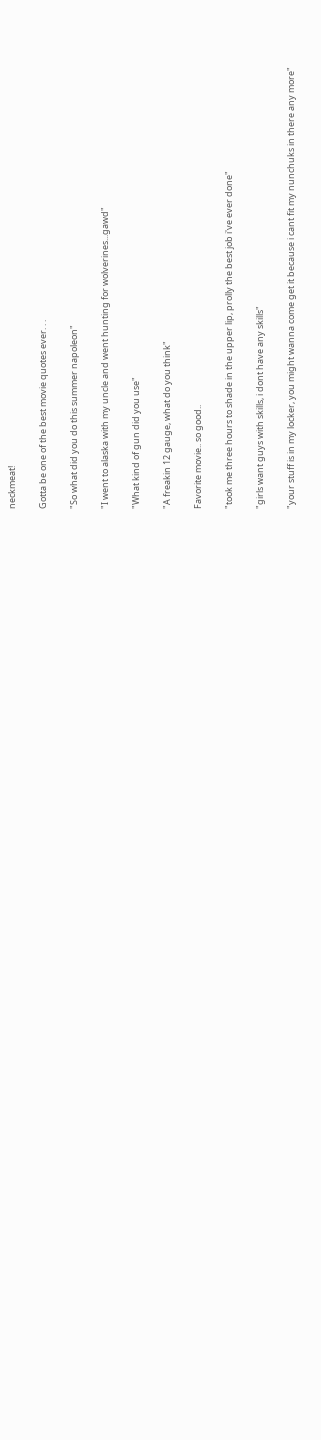neckmeat!

Gotta be one of the best movie quotes ever. . .

"So what did you do this summer napoleon"

"I went to alaska with my uncle and went hunting for wolverines...gawd"

"What kind of gun did you use"

"A freakin 12 gauge, what do you think"

Favorite movie.. so good..

"took me three hours to shade in the upper lip, prolly the best job i've ever done"

"girls want guys with skills, i dont have any skills"

"your stuff is in my locker, you might wanna come get it because i cant fit my nunchuks in there any more"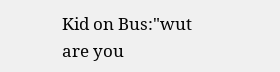Kid on Bus:"wut are you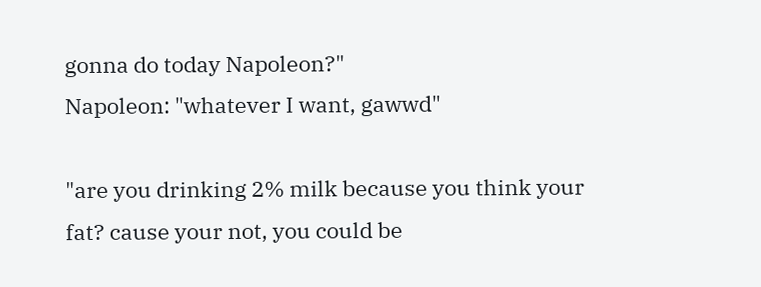gonna do today Napoleon?"
Napoleon: "whatever I want, gawwd"

"are you drinking 2% milk because you think your fat? cause your not, you could be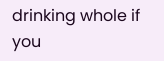drinking whole if you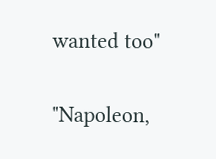wanted too"

"Napoleon,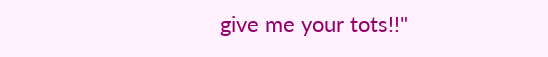give me your tots!!"